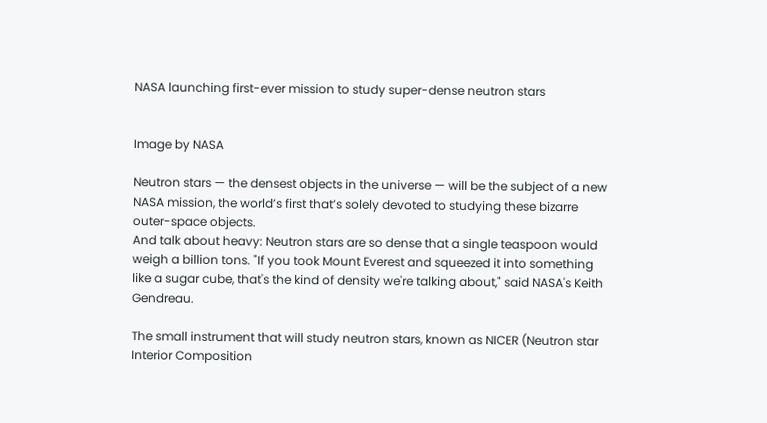NASA launching first-ever mission to study super-dense neutron stars


Image by NASA

Neutron stars — the densest objects in the universe — will be the subject of a new NASA mission, the world’s first that’s solely devoted to studying these bizarre outer-space objects.
And talk about heavy: Neutron stars are so dense that a single teaspoon would weigh a billion tons. "If you took Mount Everest and squeezed it into something like a sugar cube, that's the kind of density we're talking about," said NASA's Keith Gendreau.

The small instrument that will study neutron stars, known as NICER (Neutron star Interior Composition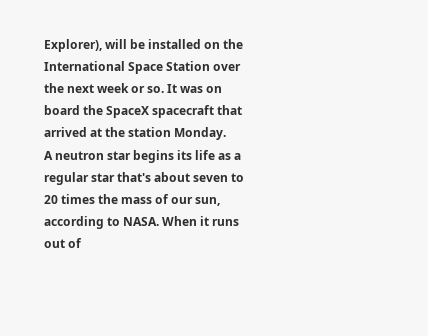Explorer), will be installed on the International Space Station over the next week or so. It was on board the SpaceX spacecraft that arrived at the station Monday.
A neutron star begins its life as a regular star that's about seven to 20 times the mass of our sun, according to NASA. When it runs out of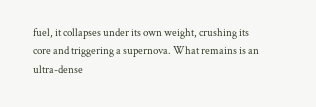fuel, it collapses under its own weight, crushing its core and triggering a supernova. What remains is an ultra-dense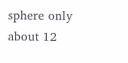sphere only about 12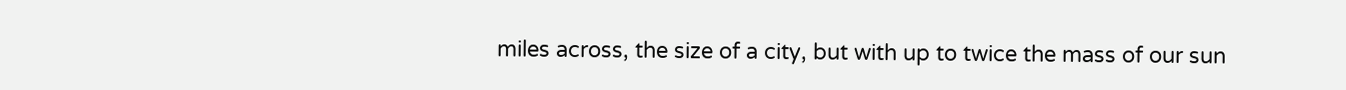miles across, the size of a city, but with up to twice the mass of our sun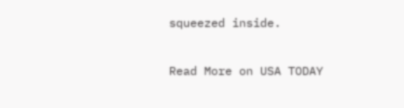squeezed inside.

Read More on USA TODAY